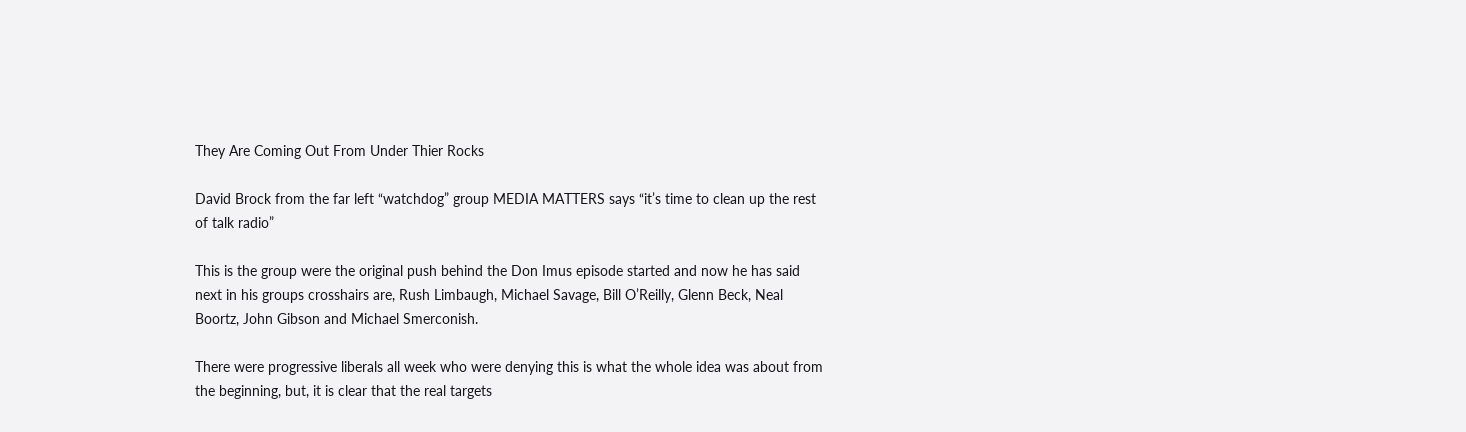They Are Coming Out From Under Thier Rocks

David Brock from the far left “watchdog” group MEDIA MATTERS says “it’s time to clean up the rest of talk radio”

This is the group were the original push behind the Don Imus episode started and now he has said next in his groups crosshairs are, Rush Limbaugh, Michael Savage, Bill O’Reilly, Glenn Beck, Neal Boortz, John Gibson and Michael Smerconish.

There were progressive liberals all week who were denying this is what the whole idea was about from the beginning, but, it is clear that the real targets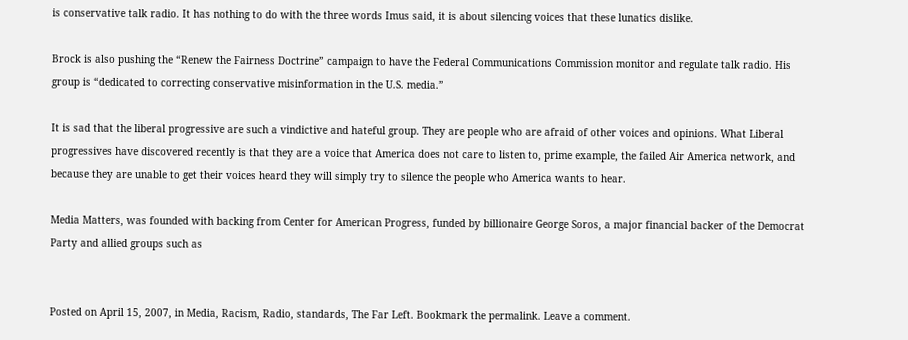is conservative talk radio. It has nothing to do with the three words Imus said, it is about silencing voices that these lunatics dislike.

Brock is also pushing the “Renew the Fairness Doctrine” campaign to have the Federal Communications Commission monitor and regulate talk radio. His group is “dedicated to correcting conservative misinformation in the U.S. media.”

It is sad that the liberal progressive are such a vindictive and hateful group. They are people who are afraid of other voices and opinions. What Liberal progressives have discovered recently is that they are a voice that America does not care to listen to, prime example, the failed Air America network, and because they are unable to get their voices heard they will simply try to silence the people who America wants to hear.

Media Matters, was founded with backing from Center for American Progress, funded by billionaire George Soros, a major financial backer of the Democrat Party and allied groups such as


Posted on April 15, 2007, in Media, Racism, Radio, standards, The Far Left. Bookmark the permalink. Leave a comment.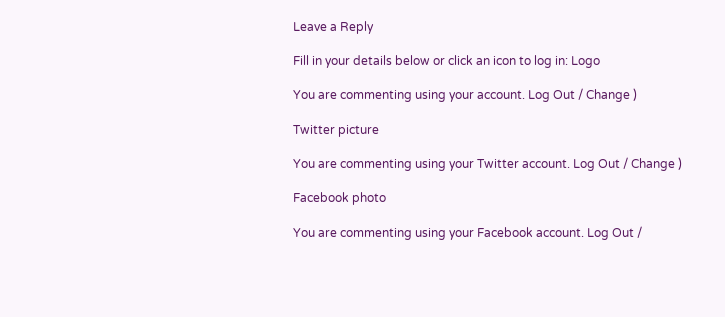Leave a Reply

Fill in your details below or click an icon to log in: Logo

You are commenting using your account. Log Out / Change )

Twitter picture

You are commenting using your Twitter account. Log Out / Change )

Facebook photo

You are commenting using your Facebook account. Log Out /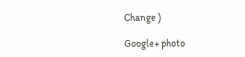Change )

Google+ photo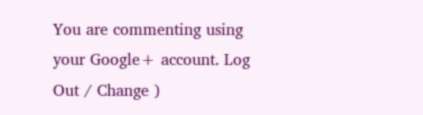You are commenting using your Google+ account. Log Out / Change )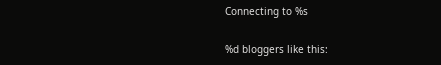Connecting to %s

%d bloggers like this: